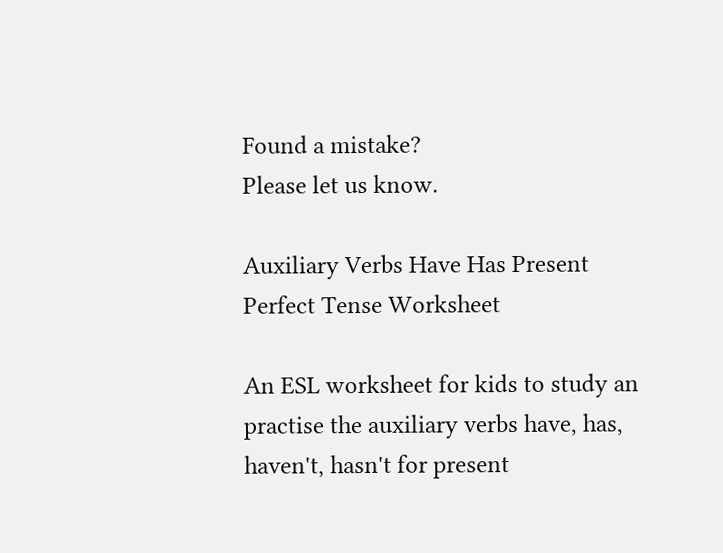Found a mistake?
Please let us know.

Auxiliary Verbs Have Has Present Perfect Tense Worksheet

An ESL worksheet for kids to study an practise the auxiliary verbs have, has, haven't, hasn't for present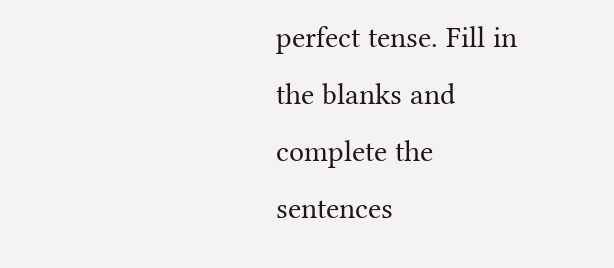perfect tense. Fill in the blanks and complete the sentences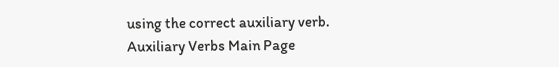using the correct auxiliary verb.
Auxiliary Verbs Main Page